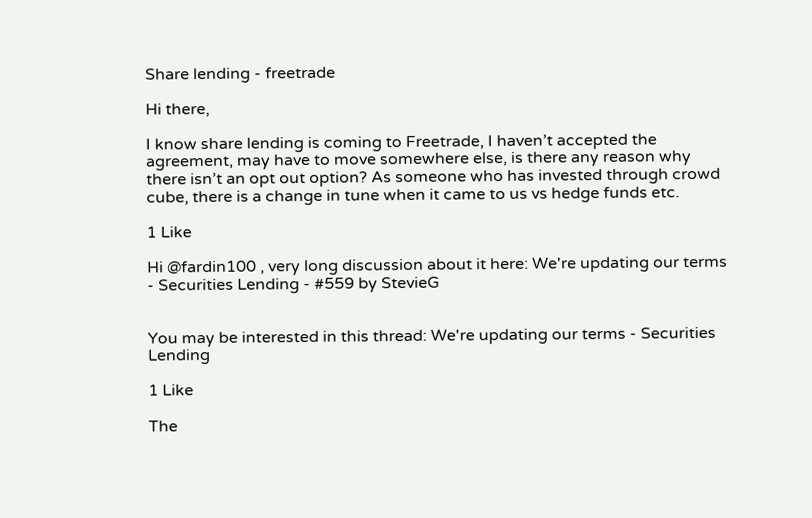Share lending - freetrade

Hi there,

I know share lending is coming to Freetrade, I haven’t accepted the agreement, may have to move somewhere else, is there any reason why there isn’t an opt out option? As someone who has invested through crowd cube, there is a change in tune when it came to us vs hedge funds etc.

1 Like

Hi @fardin100 , very long discussion about it here: We're updating our terms - Securities Lending - #559 by StevieG


You may be interested in this thread: We're updating our terms - Securities Lending

1 Like

The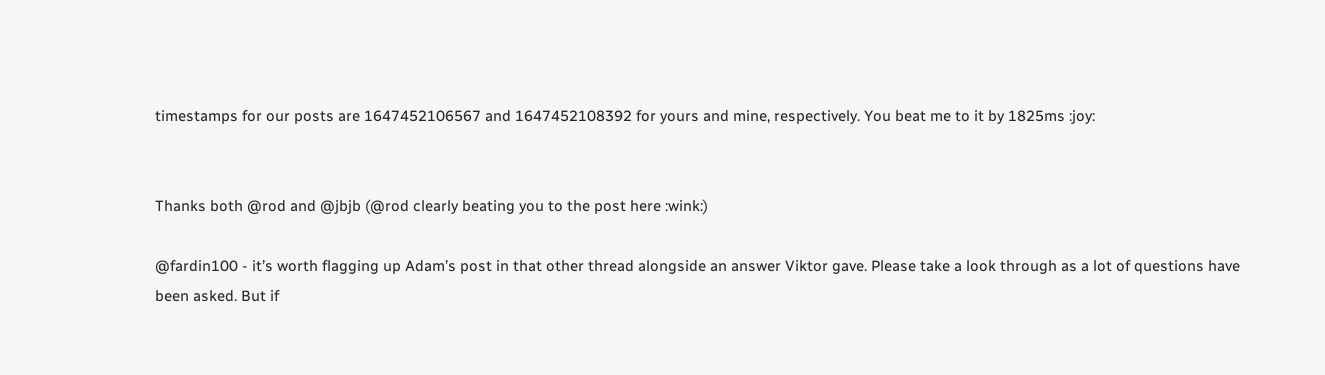timestamps for our posts are 1647452106567 and 1647452108392 for yours and mine, respectively. You beat me to it by 1825ms :joy:


Thanks both @rod and @jbjb (@rod clearly beating you to the post here :wink:)

@fardin100 - it’s worth flagging up Adam’s post in that other thread alongside an answer Viktor gave. Please take a look through as a lot of questions have been asked. But if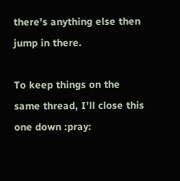there’s anything else then jump in there.

To keep things on the same thread, I’ll close this one down :pray: